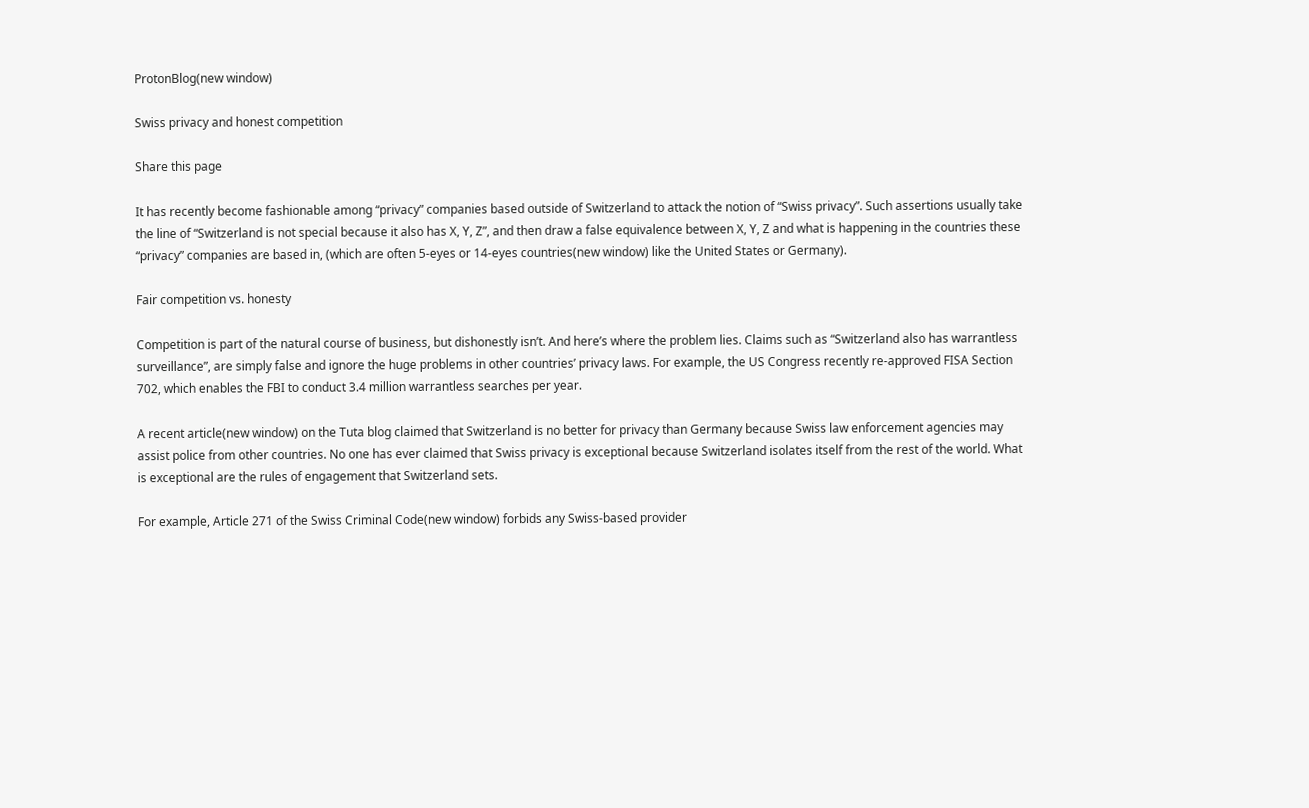ProtonBlog(new window)

Swiss privacy and honest competition

Share this page

It has recently become fashionable among “privacy” companies based outside of Switzerland to attack the notion of “Swiss privacy”. Such assertions usually take the line of “Switzerland is not special because it also has X, Y, Z”, and then draw a false equivalence between X, Y, Z and what is happening in the countries these “privacy” companies are based in, (which are often 5-eyes or 14-eyes countries(new window) like the United States or Germany).

Fair competition vs. honesty

Competition is part of the natural course of business, but dishonestly isn’t. And here’s where the problem lies. Claims such as “Switzerland also has warrantless surveillance”, are simply false and ignore the huge problems in other countries’ privacy laws. For example, the US Congress recently re-approved FISA Section 702, which enables the FBI to conduct 3.4 million warrantless searches per year.

A recent article(new window) on the Tuta blog claimed that Switzerland is no better for privacy than Germany because Swiss law enforcement agencies may assist police from other countries. No one has ever claimed that Swiss privacy is exceptional because Switzerland isolates itself from the rest of the world. What is exceptional are the rules of engagement that Switzerland sets.

For example, Article 271 of the Swiss Criminal Code(new window) forbids any Swiss-based provider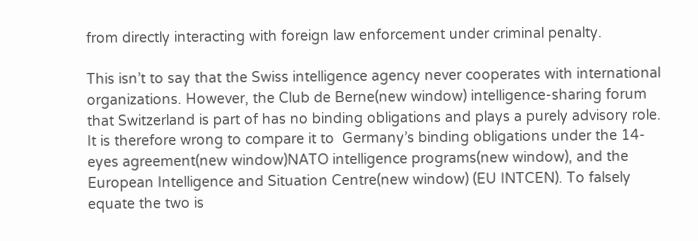from directly interacting with foreign law enforcement under criminal penalty.

This isn’t to say that the Swiss intelligence agency never cooperates with international organizations. However, the Club de Berne(new window) intelligence-sharing forum that Switzerland is part of has no binding obligations and plays a purely advisory role. It is therefore wrong to compare it to  Germany’s binding obligations under the 14-eyes agreement(new window)NATO intelligence programs(new window), and the European Intelligence and Situation Centre(new window) (EU INTCEN). To falsely equate the two is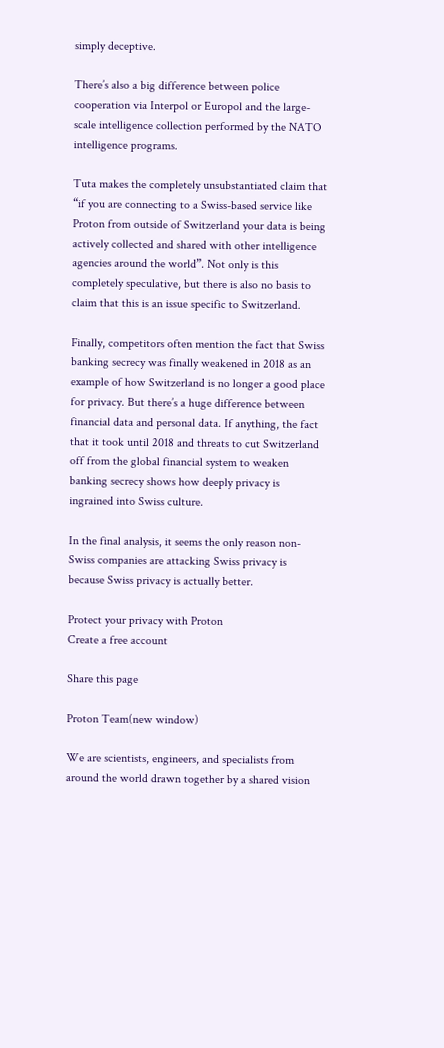simply deceptive.

There’s also a big difference between police cooperation via Interpol or Europol and the large-scale intelligence collection performed by the NATO intelligence programs.

Tuta makes the completely unsubstantiated claim that “if you are connecting to a Swiss-based service like Proton from outside of Switzerland your data is being actively collected and shared with other intelligence agencies around the world”. Not only is this completely speculative, but there is also no basis to claim that this is an issue specific to Switzerland.

Finally, competitors often mention the fact that Swiss banking secrecy was finally weakened in 2018 as an example of how Switzerland is no longer a good place for privacy. But there’s a huge difference between financial data and personal data. If anything, the fact that it took until 2018 and threats to cut Switzerland off from the global financial system to weaken banking secrecy shows how deeply privacy is ingrained into Swiss culture.

In the final analysis, it seems the only reason non-Swiss companies are attacking Swiss privacy is because Swiss privacy is actually better.

Protect your privacy with Proton
Create a free account

Share this page

Proton Team(new window)

We are scientists, engineers, and specialists from around the world drawn together by a shared vision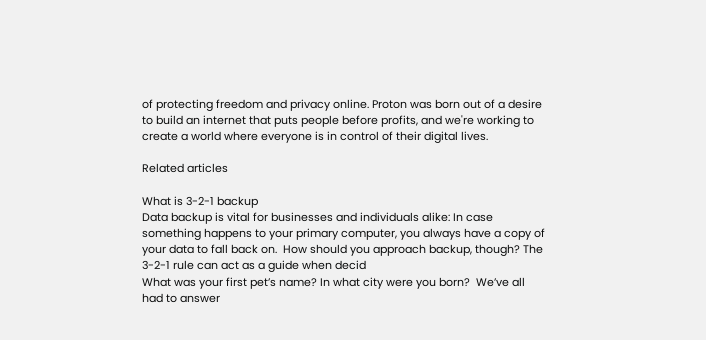of protecting freedom and privacy online. Proton was born out of a desire to build an internet that puts people before profits, and we're working to create a world where everyone is in control of their digital lives.

Related articles

What is 3-2-1 backup
Data backup is vital for businesses and individuals alike: In case something happens to your primary computer, you always have a copy of your data to fall back on.  How should you approach backup, though? The 3-2-1 rule can act as a guide when decid
What was your first pet’s name? In what city were you born?  We’ve all had to answer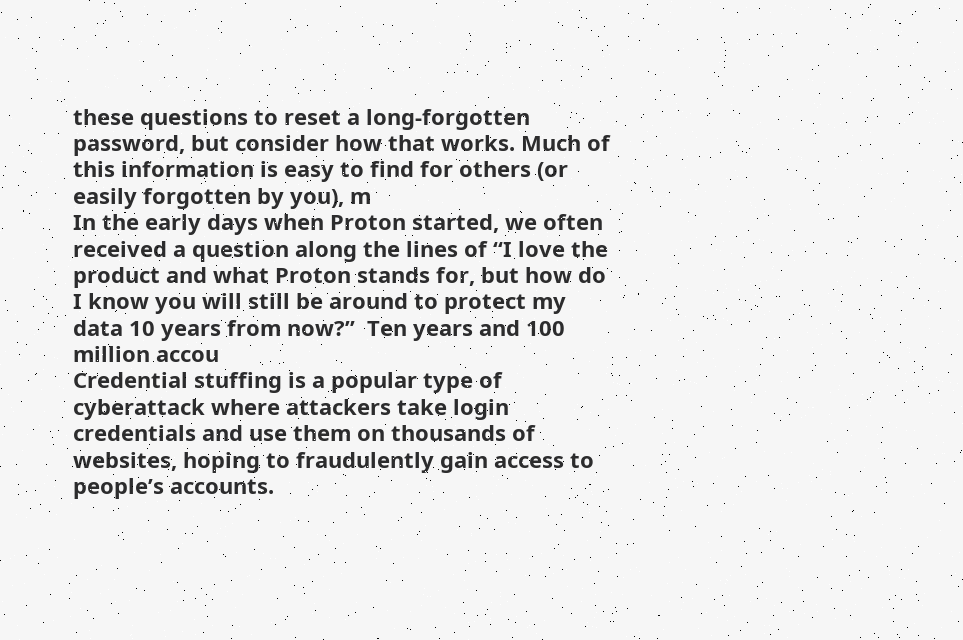these questions to reset a long-forgotten password, but consider how that works. Much of this information is easy to find for others (or easily forgotten by you), m
In the early days when Proton started, we often received a question along the lines of “I love the product and what Proton stands for, but how do I know you will still be around to protect my data 10 years from now?”  Ten years and 100 million accou
Credential stuffing is a popular type of cyberattack where attackers take login credentials and use them on thousands of websites, hoping to fraudulently gain access to people’s accounts.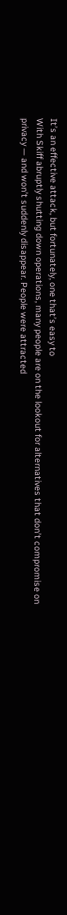It’s an effective attack, but fortunately, one that’s easy to
With Skiff abruptly shutting down operations, many people are on the lookout for alternatives that don’t compromise on privacy — and won’t suddenly disappear. People were attracted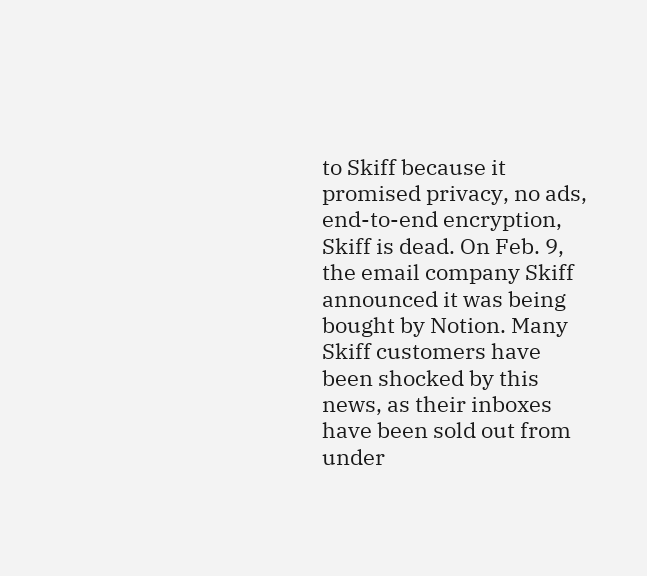to Skiff because it promised privacy, no ads, end-to-end encryption,
Skiff is dead. On Feb. 9, the email company Skiff announced it was being bought by Notion. Many Skiff customers have been shocked by this news, as their inboxes have been sold out from under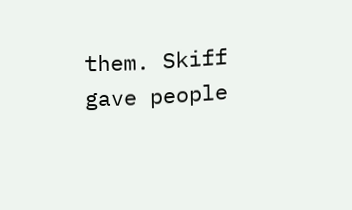them. Skiff gave people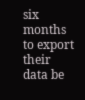six months to export their data be